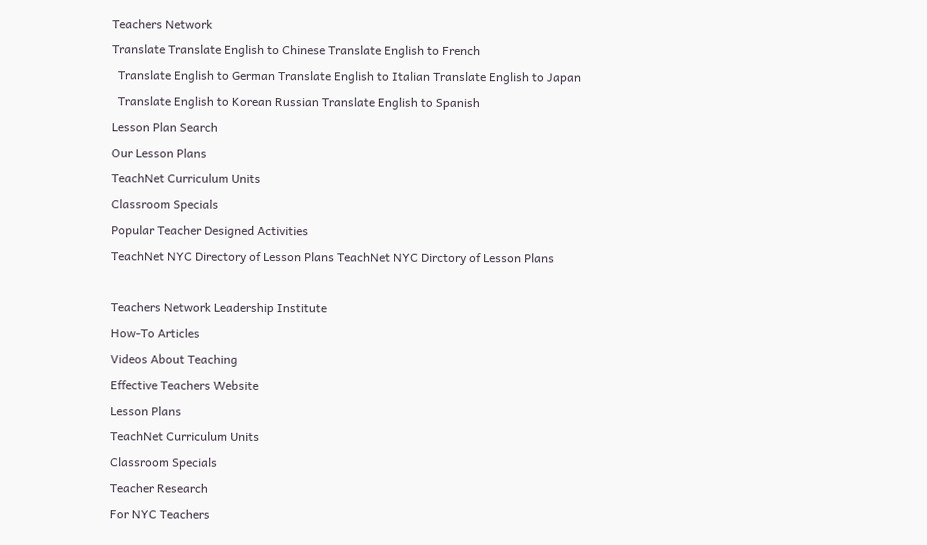Teachers Network
Translate Translate English to Chinese Translate English to French
  Translate English to German Translate English to Italian Translate English to Japan
  Translate English to Korean Russian Translate English to Spanish
Lesson Plan Search
Our Lesson Plans
TeachNet Curriculum Units
Classroom Specials
Popular Teacher Designed Activities
TeachNet NYC Directory of Lesson Plans TeachNet NYC Dirctory of Lesson Plans

Teachers Network Leadership Institute
How-To Articles
Videos About Teaching
Effective Teachers Website
Lesson Plans
TeachNet Curriculum Units
Classroom Specials
Teacher Research
For NYC Teachers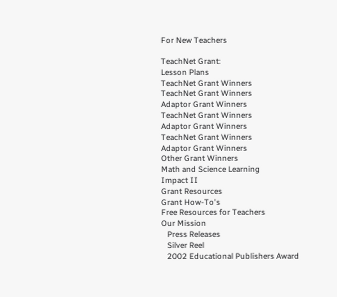For New Teachers

TeachNet Grant:
Lesson Plans
TeachNet Grant Winners
TeachNet Grant Winners
Adaptor Grant Winners
TeachNet Grant Winners
Adaptor Grant Winners
TeachNet Grant Winners
Adaptor Grant Winners
Other Grant Winners
Math and Science Learning
Impact II
Grant Resources
Grant How-To's
Free Resources for Teachers
Our Mission
   Press Releases
   Silver Reel
   2002 Educational Publishers Award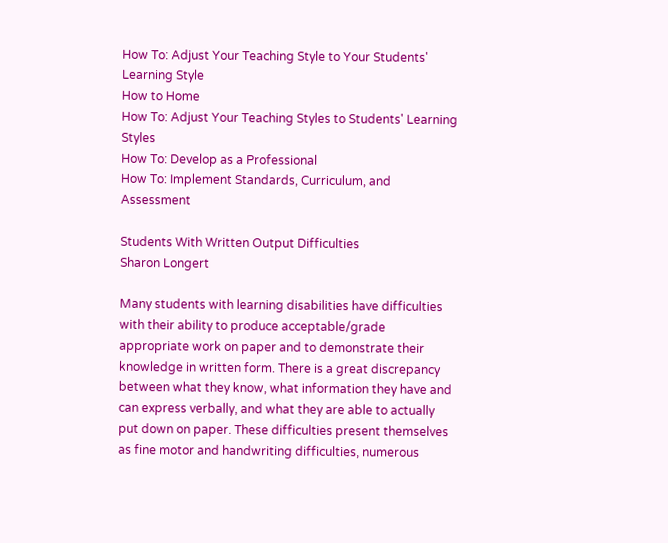How To: Adjust Your Teaching Style to Your Students' Learning Style
How to Home
How To: Adjust Your Teaching Styles to Students' Learning Styles
How To: Develop as a Professional
How To: Implement Standards, Curriculum, and Assessment

Students With Written Output Difficulties
Sharon Longert

Many students with learning disabilities have difficulties with their ability to produce acceptable/grade appropriate work on paper and to demonstrate their knowledge in written form. There is a great discrepancy between what they know, what information they have and can express verbally, and what they are able to actually put down on paper. These difficulties present themselves as fine motor and handwriting difficulties, numerous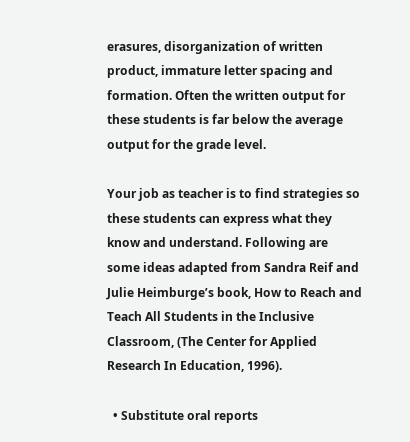erasures, disorganization of written product, immature letter spacing and formation. Often the written output for these students is far below the average output for the grade level.

Your job as teacher is to find strategies so these students can express what they know and understand. Following are some ideas adapted from Sandra Reif and Julie Heimburge’s book, How to Reach and Teach All Students in the Inclusive Classroom, (The Center for Applied Research In Education, 1996).

  • Substitute oral reports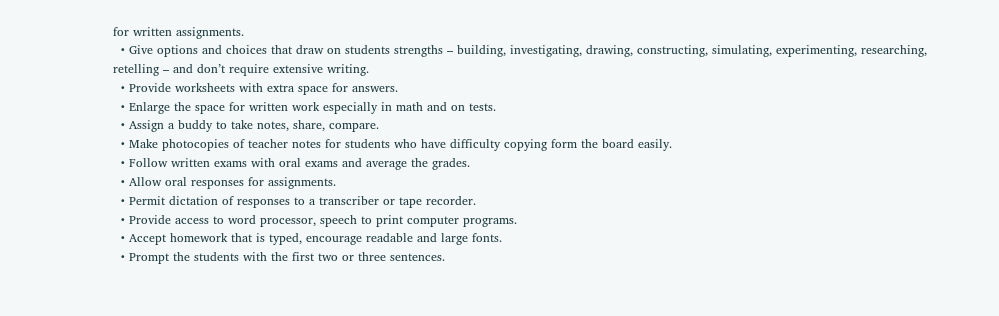for written assignments.
  • Give options and choices that draw on students strengths – building, investigating, drawing, constructing, simulating, experimenting, researching, retelling – and don’t require extensive writing.
  • Provide worksheets with extra space for answers.
  • Enlarge the space for written work especially in math and on tests.
  • Assign a buddy to take notes, share, compare.
  • Make photocopies of teacher notes for students who have difficulty copying form the board easily.
  • Follow written exams with oral exams and average the grades.
  • Allow oral responses for assignments.
  • Permit dictation of responses to a transcriber or tape recorder.
  • Provide access to word processor, speech to print computer programs.
  • Accept homework that is typed, encourage readable and large fonts.
  • Prompt the students with the first two or three sentences.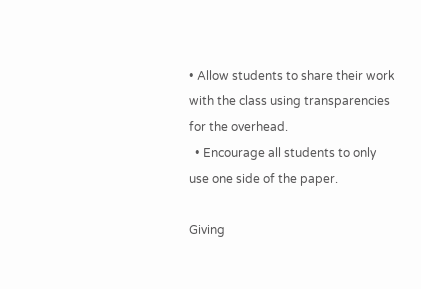• Allow students to share their work with the class using transparencies for the overhead.
  • Encourage all students to only use one side of the paper.

Giving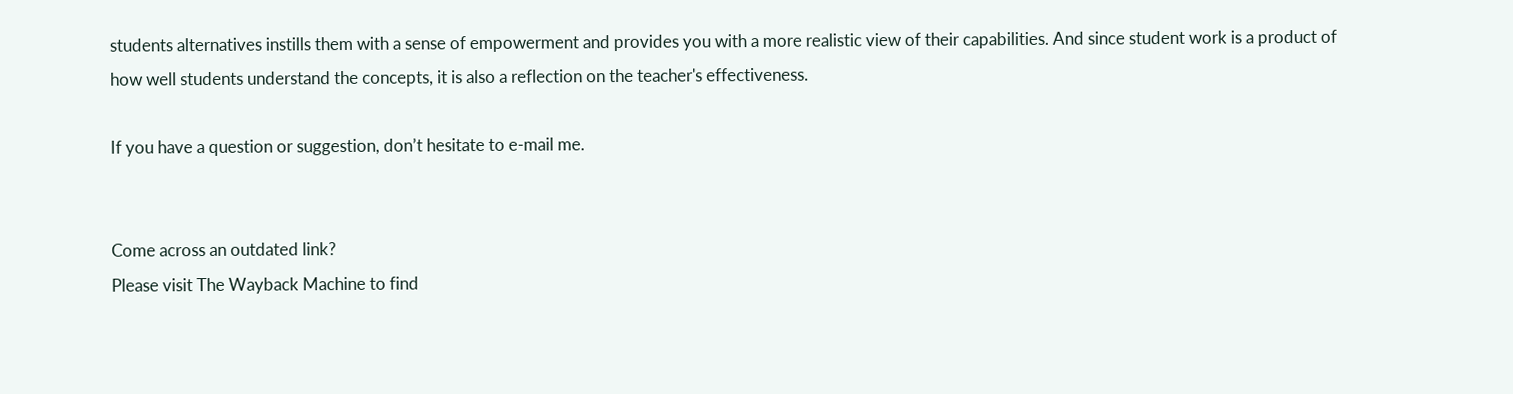students alternatives instills them with a sense of empowerment and provides you with a more realistic view of their capabilities. And since student work is a product of how well students understand the concepts, it is also a reflection on the teacher's effectiveness.

If you have a question or suggestion, don’t hesitate to e-mail me.


Come across an outdated link?
Please visit The Wayback Machine to find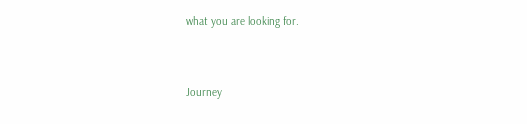what you are looking for.


Journey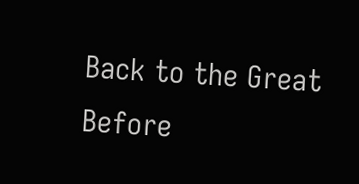Back to the Great Before